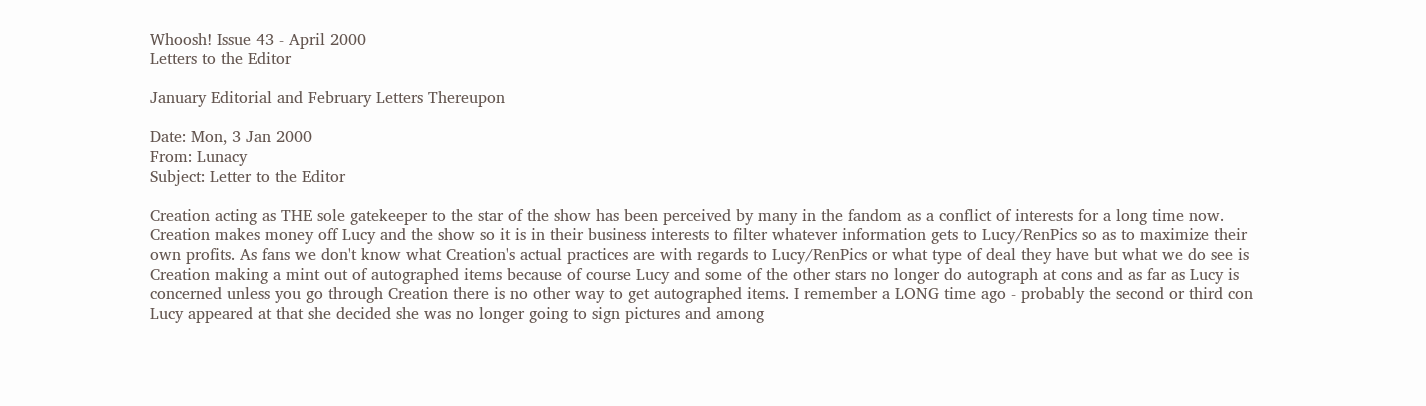Whoosh! Issue 43 - April 2000
Letters to the Editor

January Editorial and February Letters Thereupon

Date: Mon, 3 Jan 2000
From: Lunacy
Subject: Letter to the Editor

Creation acting as THE sole gatekeeper to the star of the show has been perceived by many in the fandom as a conflict of interests for a long time now. Creation makes money off Lucy and the show so it is in their business interests to filter whatever information gets to Lucy/RenPics so as to maximize their own profits. As fans we don't know what Creation's actual practices are with regards to Lucy/RenPics or what type of deal they have but what we do see is Creation making a mint out of autographed items because of course Lucy and some of the other stars no longer do autograph at cons and as far as Lucy is concerned unless you go through Creation there is no other way to get autographed items. I remember a LONG time ago - probably the second or third con Lucy appeared at that she decided she was no longer going to sign pictures and among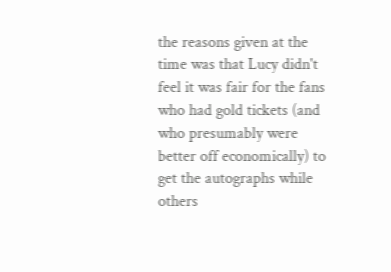the reasons given at the time was that Lucy didn't feel it was fair for the fans who had gold tickets (and who presumably were better off economically) to get the autographs while others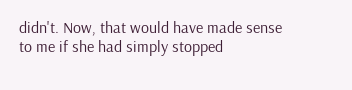didn't. Now, that would have made sense to me if she had simply stopped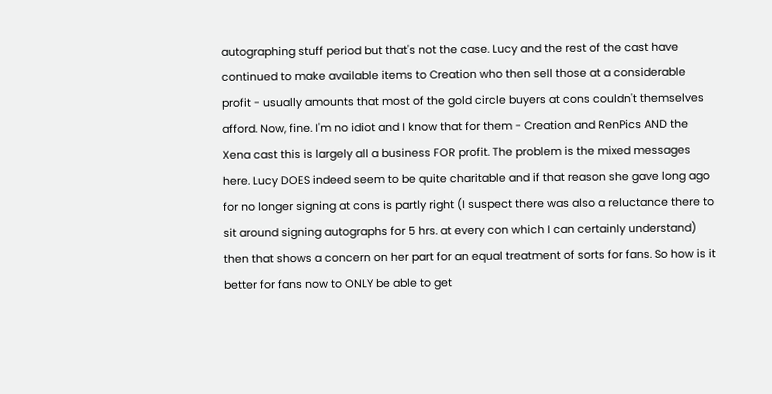autographing stuff period but that's not the case. Lucy and the rest of the cast have continued to make available items to Creation who then sell those at a considerable profit - usually amounts that most of the gold circle buyers at cons couldn't themselves afford. Now, fine. I'm no idiot and I know that for them - Creation and RenPics AND the Xena cast this is largely all a business FOR profit. The problem is the mixed messages here. Lucy DOES indeed seem to be quite charitable and if that reason she gave long ago for no longer signing at cons is partly right (I suspect there was also a reluctance there to sit around signing autographs for 5 hrs. at every con which I can certainly understand) then that shows a concern on her part for an equal treatment of sorts for fans. So how is it better for fans now to ONLY be able to get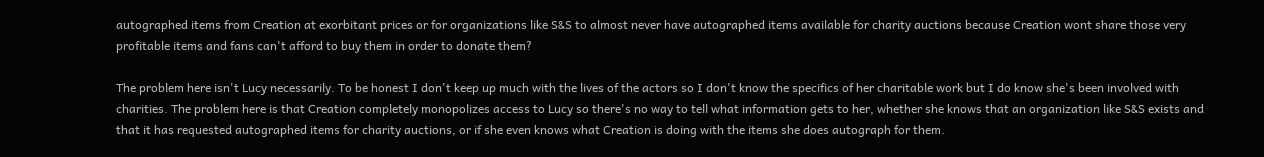autographed items from Creation at exorbitant prices or for organizations like S&S to almost never have autographed items available for charity auctions because Creation wont share those very profitable items and fans can't afford to buy them in order to donate them?

The problem here isn't Lucy necessarily. To be honest I don't keep up much with the lives of the actors so I don't know the specifics of her charitable work but I do know she's been involved with charities. The problem here is that Creation completely monopolizes access to Lucy so there's no way to tell what information gets to her, whether she knows that an organization like S&S exists and that it has requested autographed items for charity auctions, or if she even knows what Creation is doing with the items she does autograph for them.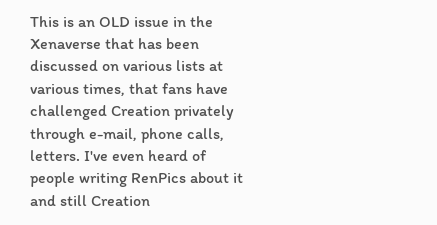This is an OLD issue in the Xenaverse that has been discussed on various lists at various times, that fans have challenged Creation privately through e-mail, phone calls, letters. I've even heard of people writing RenPics about it and still Creation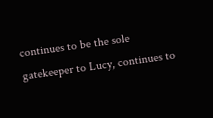continues to be the sole gatekeeper to Lucy, continues to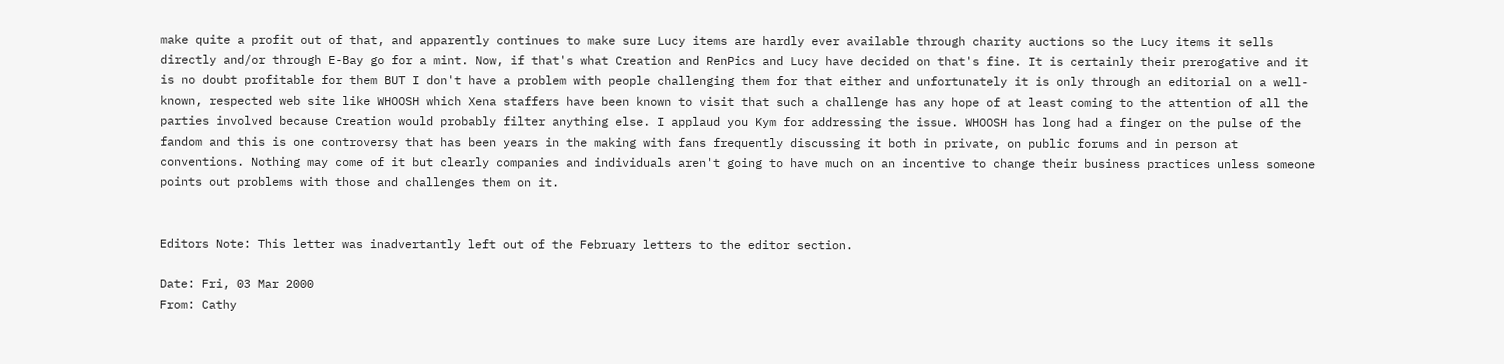make quite a profit out of that, and apparently continues to make sure Lucy items are hardly ever available through charity auctions so the Lucy items it sells directly and/or through E-Bay go for a mint. Now, if that's what Creation and RenPics and Lucy have decided on that's fine. It is certainly their prerogative and it is no doubt profitable for them BUT I don't have a problem with people challenging them for that either and unfortunately it is only through an editorial on a well-known, respected web site like WHOOSH which Xena staffers have been known to visit that such a challenge has any hope of at least coming to the attention of all the parties involved because Creation would probably filter anything else. I applaud you Kym for addressing the issue. WHOOSH has long had a finger on the pulse of the fandom and this is one controversy that has been years in the making with fans frequently discussing it both in private, on public forums and in person at conventions. Nothing may come of it but clearly companies and individuals aren't going to have much on an incentive to change their business practices unless someone points out problems with those and challenges them on it.


Editors Note: This letter was inadvertantly left out of the February letters to the editor section.

Date: Fri, 03 Mar 2000
From: Cathy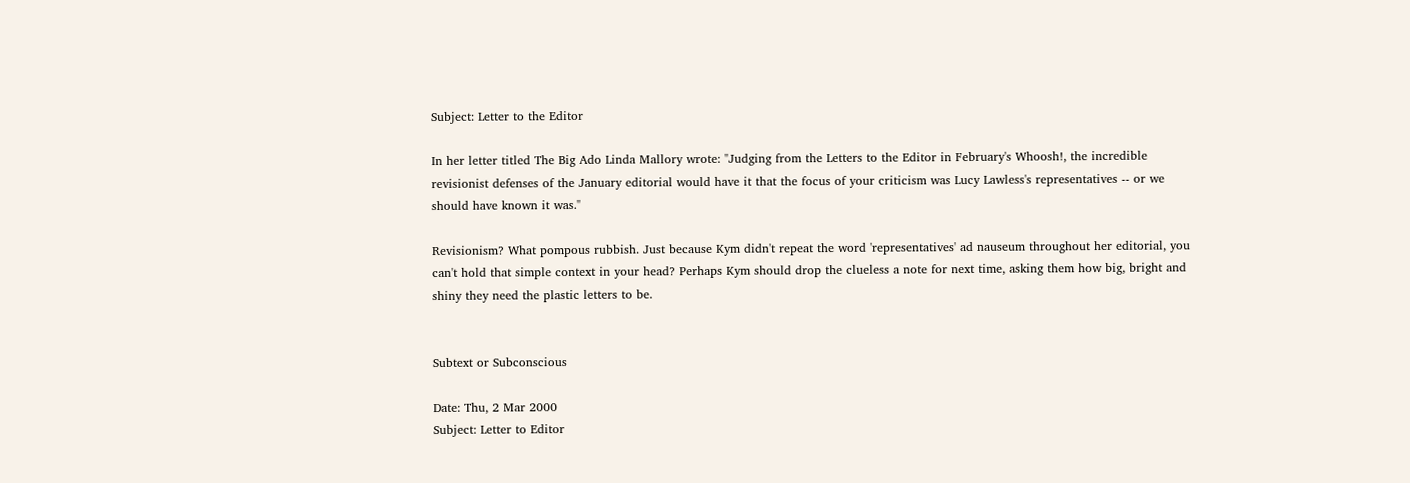Subject: Letter to the Editor

In her letter titled The Big Ado Linda Mallory wrote: "Judging from the Letters to the Editor in February's Whoosh!, the incredible revisionist defenses of the January editorial would have it that the focus of your criticism was Lucy Lawless's representatives -- or we should have known it was."

Revisionism? What pompous rubbish. Just because Kym didn't repeat the word 'representatives' ad nauseum throughout her editorial, you can't hold that simple context in your head? Perhaps Kym should drop the clueless a note for next time, asking them how big, bright and shiny they need the plastic letters to be.


Subtext or Subconscious

Date: Thu, 2 Mar 2000
Subject: Letter to Editor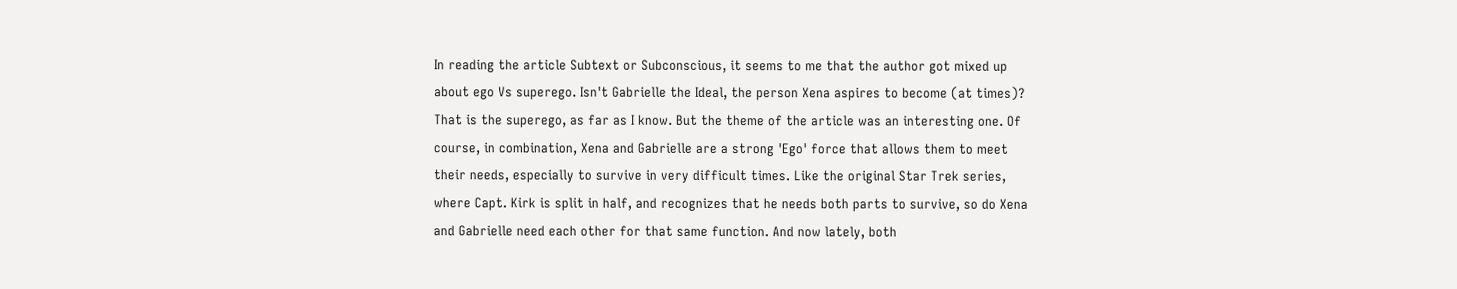In reading the article Subtext or Subconscious, it seems to me that the author got mixed up about ego Vs superego. Isn't Gabrielle the Ideal, the person Xena aspires to become (at times)? That is the superego, as far as I know. But the theme of the article was an interesting one. Of course, in combination, Xena and Gabrielle are a strong 'Ego' force that allows them to meet their needs, especially to survive in very difficult times. Like the original Star Trek series, where Capt. Kirk is split in half, and recognizes that he needs both parts to survive, so do Xena and Gabrielle need each other for that same function. And now lately, both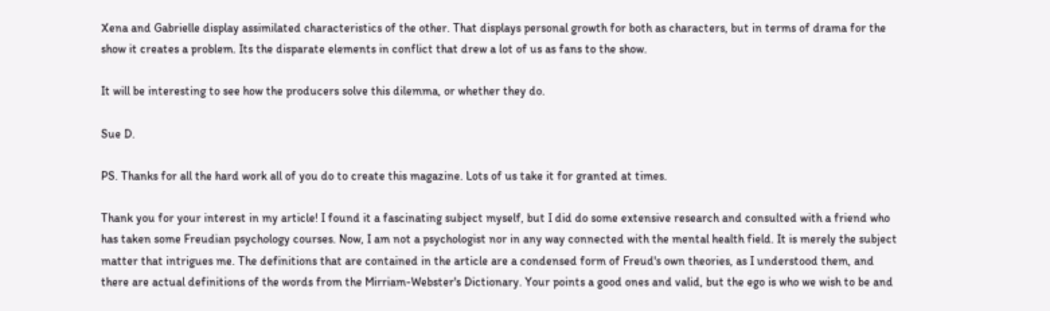Xena and Gabrielle display assimilated characteristics of the other. That displays personal growth for both as characters, but in terms of drama for the show it creates a problem. Its the disparate elements in conflict that drew a lot of us as fans to the show.

It will be interesting to see how the producers solve this dilemma, or whether they do.

Sue D.

PS. Thanks for all the hard work all of you do to create this magazine. Lots of us take it for granted at times.

Thank you for your interest in my article! I found it a fascinating subject myself, but I did do some extensive research and consulted with a friend who has taken some Freudian psychology courses. Now, I am not a psychologist nor in any way connected with the mental health field. It is merely the subject matter that intrigues me. The definitions that are contained in the article are a condensed form of Freud's own theories, as I understood them, and there are actual definitions of the words from the Mirriam-Webster's Dictionary. Your points a good ones and valid, but the ego is who we wish to be and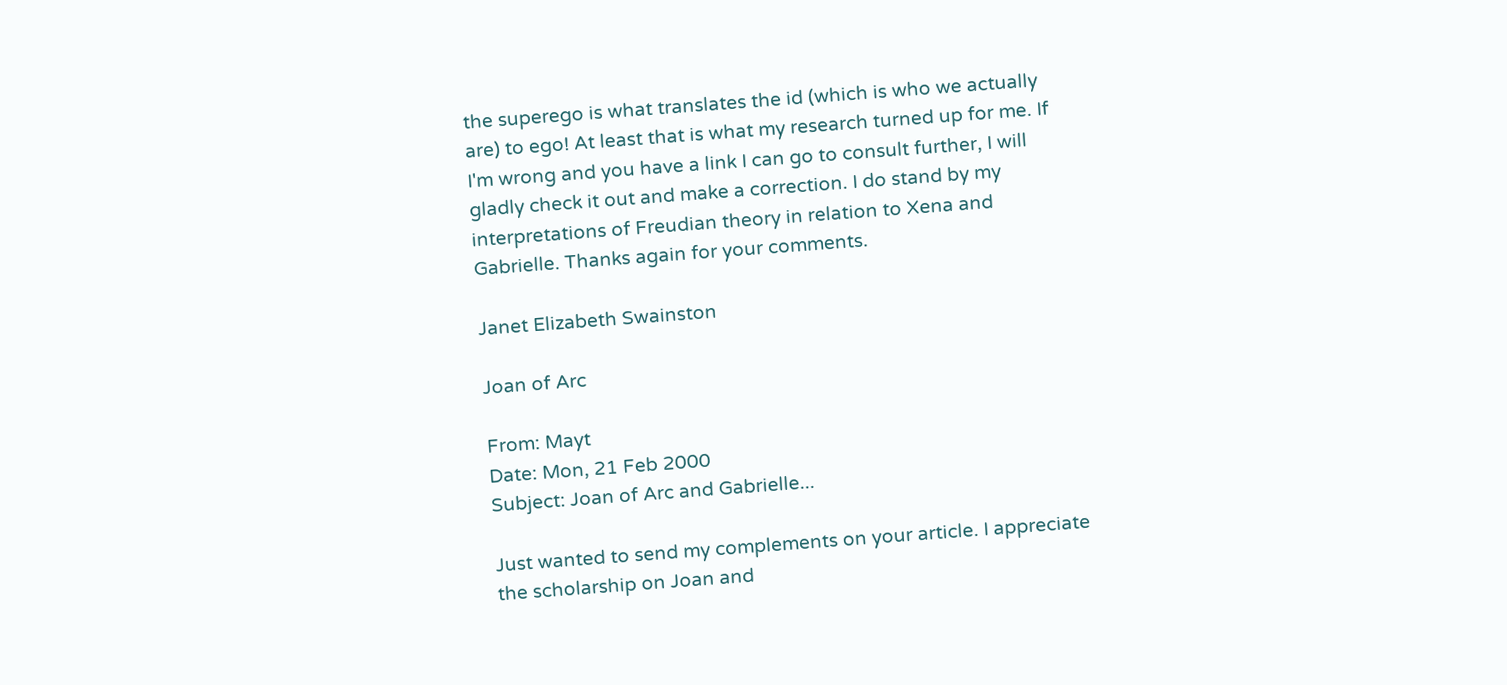the superego is what translates the id (which is who we actually are) to ego! At least that is what my research turned up for me. If I'm wrong and you have a link I can go to consult further, I will gladly check it out and make a correction. I do stand by my interpretations of Freudian theory in relation to Xena and Gabrielle. Thanks again for your comments.

Janet Elizabeth Swainston

Joan of Arc

From: Mayt
Date: Mon, 21 Feb 2000
Subject: Joan of Arc and Gabrielle...

Just wanted to send my complements on your article. I appreciate the scholarship on Joan and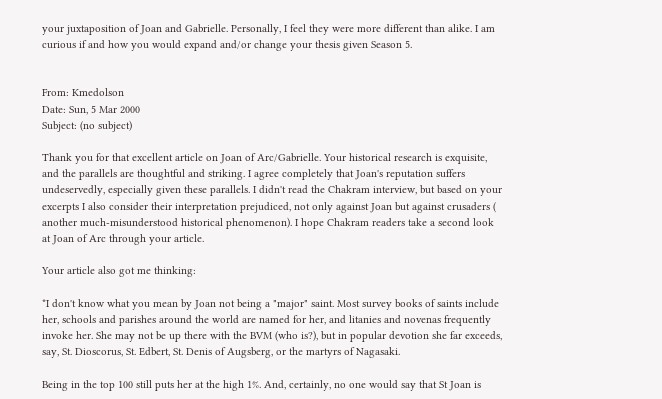your juxtaposition of Joan and Gabrielle. Personally, I feel they were more different than alike. I am curious if and how you would expand and/or change your thesis given Season 5.


From: Kmedolson
Date: Sun, 5 Mar 2000
Subject: (no subject)

Thank you for that excellent article on Joan of Arc/Gabrielle. Your historical research is exquisite, and the parallels are thoughtful and striking. I agree completely that Joan's reputation suffers undeservedly, especially given these parallels. I didn't read the Chakram interview, but based on your excerpts I also consider their interpretation prejudiced, not only against Joan but against crusaders ( another much-misunderstood historical phenomenon). I hope Chakram readers take a second look at Joan of Arc through your article.

Your article also got me thinking:

*I don't know what you mean by Joan not being a "major" saint. Most survey books of saints include her, schools and parishes around the world are named for her, and litanies and novenas frequently invoke her. She may not be up there with the BVM (who is?), but in popular devotion she far exceeds, say, St. Dioscorus, St. Edbert, St. Denis of Augsberg, or the martyrs of Nagasaki.

Being in the top 100 still puts her at the high 1%. And, certainly, no one would say that St Joan is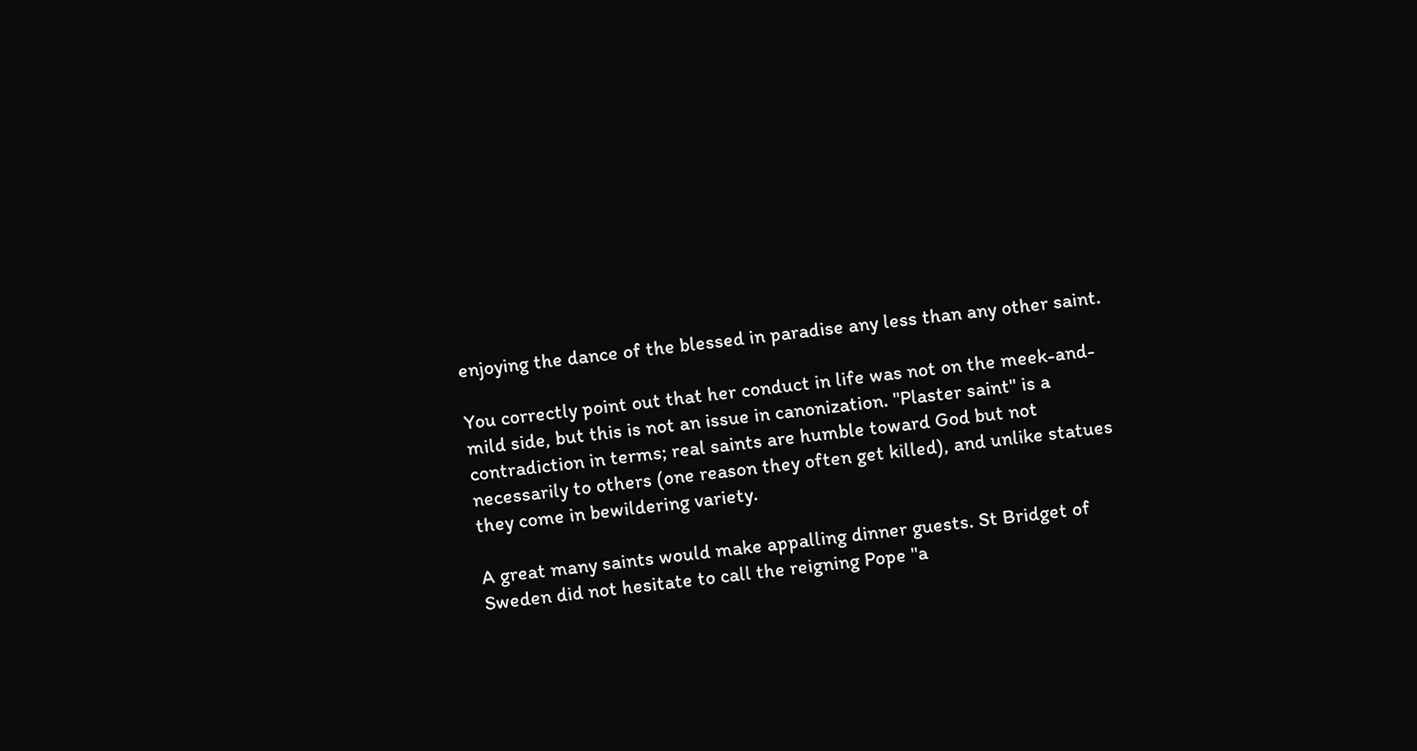enjoying the dance of the blessed in paradise any less than any other saint.

You correctly point out that her conduct in life was not on the meek-and-mild side, but this is not an issue in canonization. "Plaster saint" is a contradiction in terms; real saints are humble toward God but not necessarily to others (one reason they often get killed), and unlike statues they come in bewildering variety.

A great many saints would make appalling dinner guests. St Bridget of Sweden did not hesitate to call the reigning Pope "a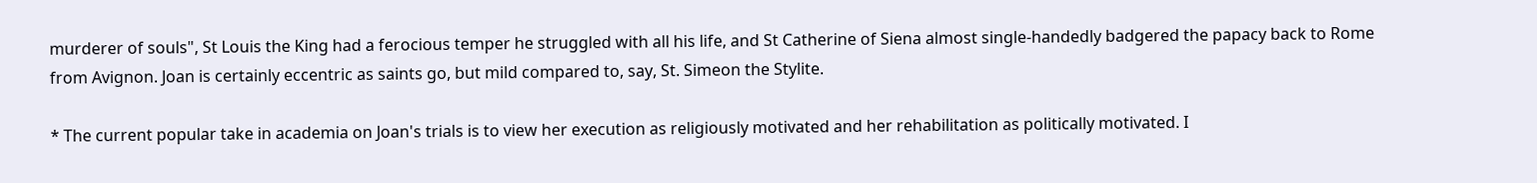murderer of souls", St Louis the King had a ferocious temper he struggled with all his life, and St Catherine of Siena almost single-handedly badgered the papacy back to Rome from Avignon. Joan is certainly eccentric as saints go, but mild compared to, say, St. Simeon the Stylite.

* The current popular take in academia on Joan's trials is to view her execution as religiously motivated and her rehabilitation as politically motivated. I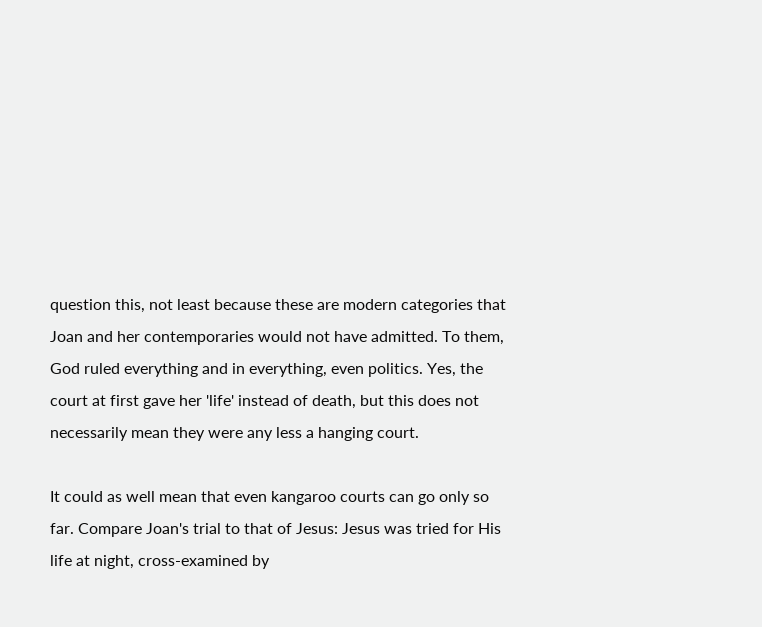question this, not least because these are modern categories that Joan and her contemporaries would not have admitted. To them, God ruled everything and in everything, even politics. Yes, the court at first gave her 'life' instead of death, but this does not necessarily mean they were any less a hanging court.

It could as well mean that even kangaroo courts can go only so far. Compare Joan's trial to that of Jesus: Jesus was tried for His life at night, cross-examined by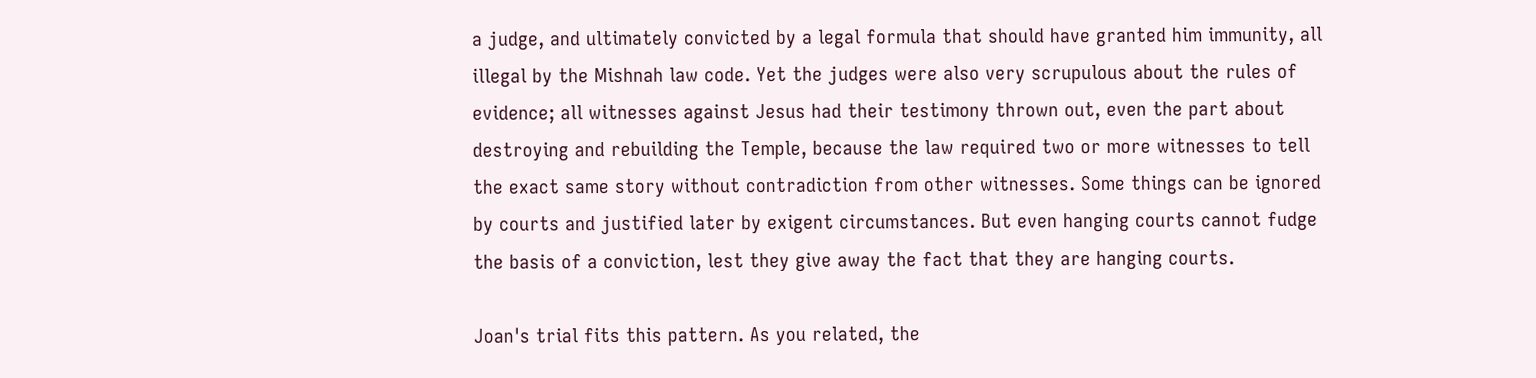a judge, and ultimately convicted by a legal formula that should have granted him immunity, all illegal by the Mishnah law code. Yet the judges were also very scrupulous about the rules of evidence; all witnesses against Jesus had their testimony thrown out, even the part about destroying and rebuilding the Temple, because the law required two or more witnesses to tell the exact same story without contradiction from other witnesses. Some things can be ignored by courts and justified later by exigent circumstances. But even hanging courts cannot fudge the basis of a conviction, lest they give away the fact that they are hanging courts.

Joan's trial fits this pattern. As you related, the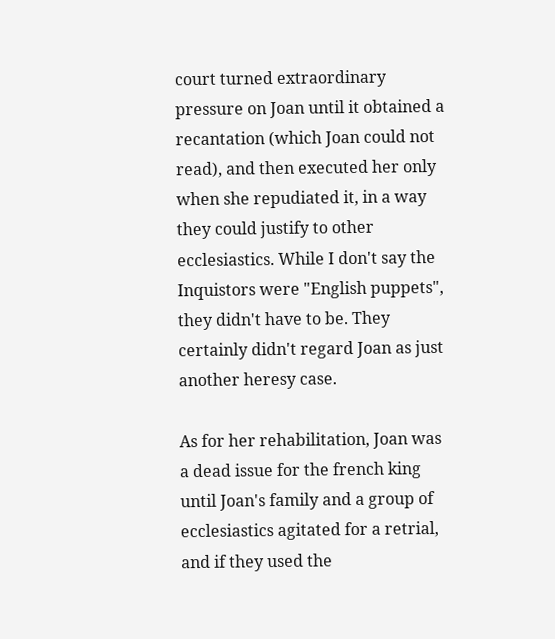court turned extraordinary pressure on Joan until it obtained a recantation (which Joan could not read), and then executed her only when she repudiated it, in a way they could justify to other ecclesiastics. While I don't say the Inquistors were "English puppets", they didn't have to be. They certainly didn't regard Joan as just another heresy case.

As for her rehabilitation, Joan was a dead issue for the french king until Joan's family and a group of ecclesiastics agitated for a retrial, and if they used the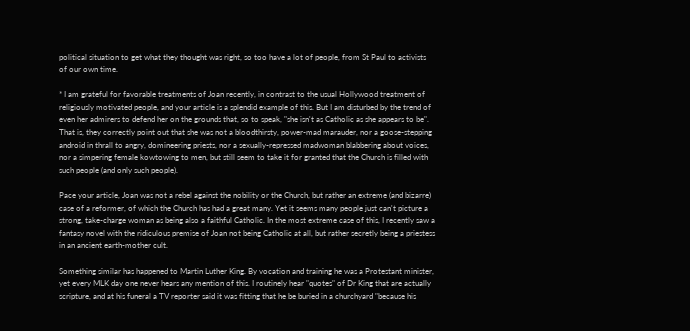political situation to get what they thought was right, so too have a lot of people, from St Paul to activists of our own time.

* I am grateful for favorable treatments of Joan recently, in contrast to the usual Hollywood treatment of religiously motivated people, and your article is a splendid example of this. But I am disturbed by the trend of even her admirers to defend her on the grounds that, so to speak, "she isn't as Catholic as she appears to be". That is, they correctly point out that she was not a bloodthirsty, power-mad marauder, nor a goose-stepping android in thrall to angry, domineering priests, nor a sexually-repressed madwoman blabbering about voices, nor a simpering female kowtowing to men, but still seem to take it for granted that the Church is filled with such people (and only such people).

Pace your article, Joan was not a rebel against the nobility or the Church, but rather an extreme (and bizarre) case of a reformer, of which the Church has had a great many. Yet it seems many people just can't picture a strong, take-charge woman as being also a faithful Catholic. In the most extreme case of this, I recently saw a fantasy novel with the ridiculous premise of Joan not being Catholic at all, but rather secretly being a priestess in an ancient earth-mother cult.

Something similar has happened to Martin Luther King. By vocation and training he was a Protestant minister, yet every MLK day one never hears any mention of this. I routinely hear "quotes" of Dr King that are actually scripture, and at his funeral a TV reporter said it was fitting that he be buried in a churchyard "because his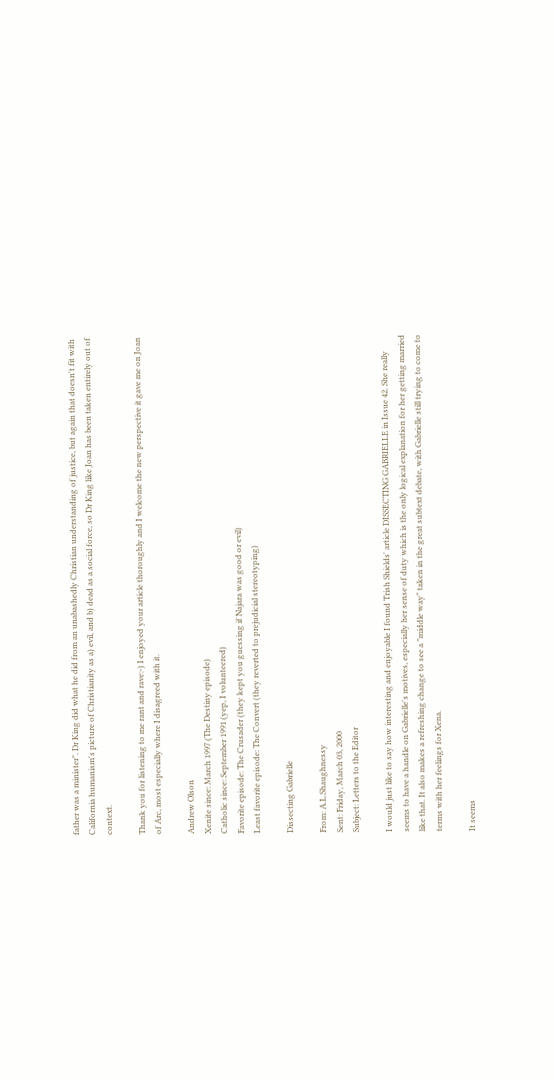father was a minister". Dr King did what he did from an unabashedly Christian understanding of justice, but again that doesn't fit with California humanism's picture of Christianity as a) evil, and b) dead as a social force, so Dr King like Joan has been taken entirely out of context.

Thank you for listening to me rant and rave:-) I enjoyed your article thoroughly and I welcome the new perspective it gave me on Joan of Arc, most especially where I disagreed with it.

Andrew Olson
Xenite since: March 1997 (The Destiny episode)
Catholic since: September 1991 (yep, I volunteered)
Favorite episode: The Crusader (they kept you guessing if Najara was good or evil)
Least favorite episode: The Convert (they reverted to prejudicial stereotyping)

Dissecting Gabrielle

From: A.L.Shaughnessy
Sent: Friday, March 03, 2000
Subject: Letters to the Editor

I would just like to say how interesting and enjoyable I found Trish Shields' article DISSECTING GABRIELLE in Issue 42. She really seems to have a handle on Gabrielle's motives, especially her sense of duty which is the only logical explanation for her getting married like that. It also makes a refreshing change to see a "middle way" taken in the great subtext debate, with Gabrielle still trying to come to terms with her feelings for Xena.

It seems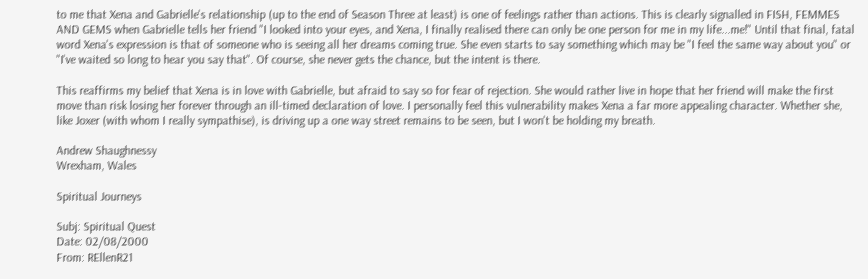to me that Xena and Gabrielle's relationship (up to the end of Season Three at least) is one of feelings rather than actions. This is clearly signalled in FISH, FEMMES AND GEMS when Gabrielle tells her friend "I looked into your eyes, and Xena, I finally realised there can only be one person for me in my life...me!" Until that final, fatal word Xena's expression is that of someone who is seeing all her dreams coming true. She even starts to say something which may be "I feel the same way about you" or "I've waited so long to hear you say that". Of course, she never gets the chance, but the intent is there.

This reaffirms my belief that Xena is in love with Gabrielle, but afraid to say so for fear of rejection. She would rather live in hope that her friend will make the first move than risk losing her forever through an ill-timed declaration of love. I personally feel this vulnerability makes Xena a far more appealing character. Whether she, like Joxer (with whom I really sympathise), is driving up a one way street remains to be seen, but I won't be holding my breath.

Andrew Shaughnessy
Wrexham, Wales

Spiritual Journeys

Subj: Spiritual Quest
Date: 02/08/2000
From: REllenR21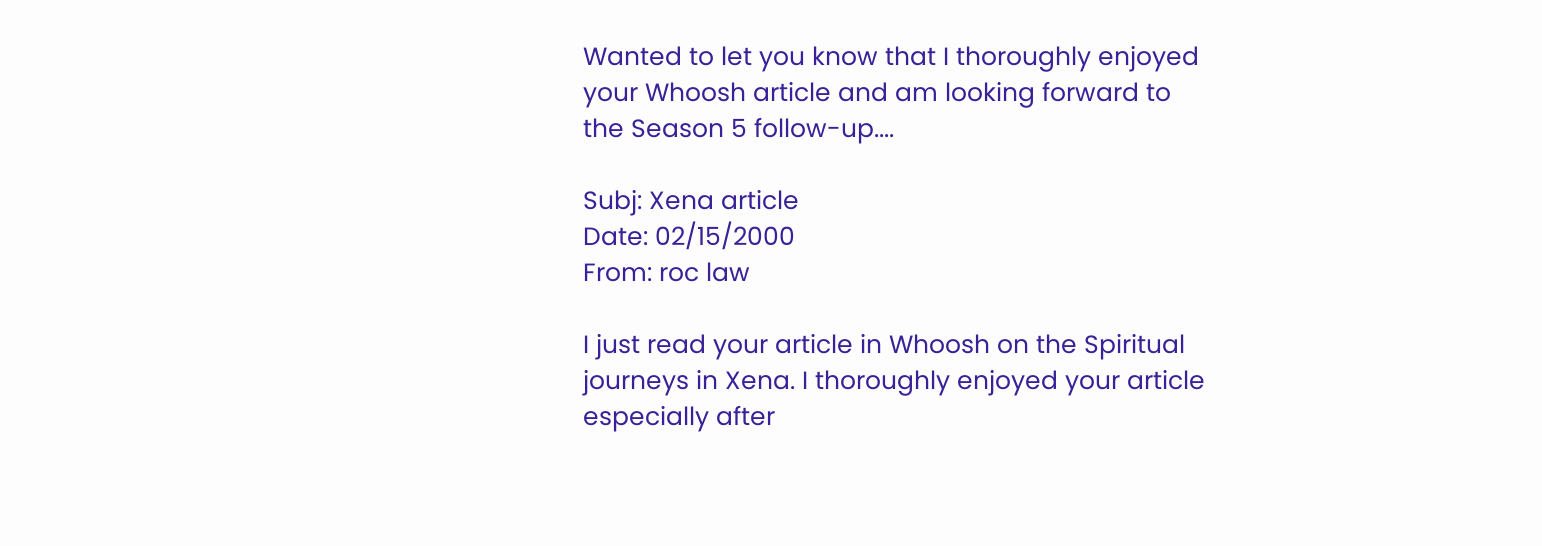Wanted to let you know that I thoroughly enjoyed your Whoosh article and am looking forward to the Season 5 follow-up....

Subj: Xena article
Date: 02/15/2000
From: roc law

I just read your article in Whoosh on the Spiritual journeys in Xena. I thoroughly enjoyed your article especially after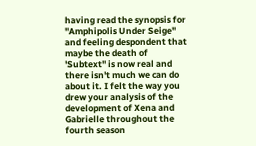having read the synopsis for "Amphipolis Under Seige" and feeling despondent that maybe the death of 'Subtext" is now real and there isn't much we can do about it. I felt the way you drew your analysis of the development of Xena and Gabrielle throughout the fourth season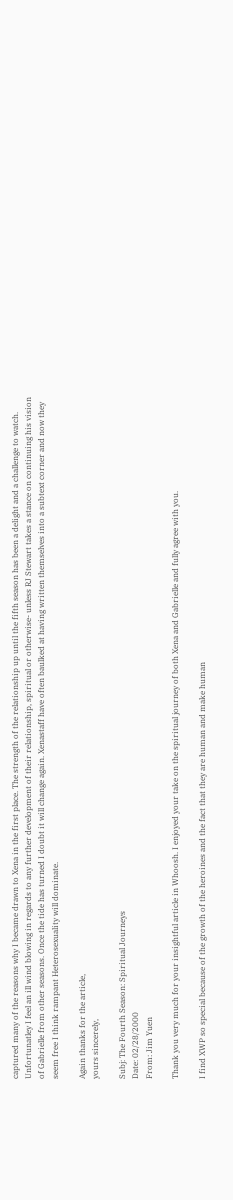captured many of the reasons why I became drawn to Xena in the first place. The strength of the relationship up until the fifth season has been a delight and a challenge to watch. Unfortunatley I feel an ill wind blowing in regards to any further development of their relationship, spiritual or otherwise- unless RJ Stewart takes a stance on continuing his vision of Gabrielle from other seasons. Once the tide has turned I doubt it will change again. Xenastaff have often baulked at having written themselves into a subtext corner and now they seem free I think rampant Heterosexuality will dominate.

Again thanks for the article,
yours sincerely,

Subj: The Fourth Season: Spiritual Journeys
Date: 02/28/2000
From: Jim Yuen

Thank you very much for your insightful article in Whoosh. I enjoyed your take on the spiritual journey of both Xena and Gabrielle and fully agree with you.

I find XWP so special because of the growth of the heroines and the fact that they are human and make human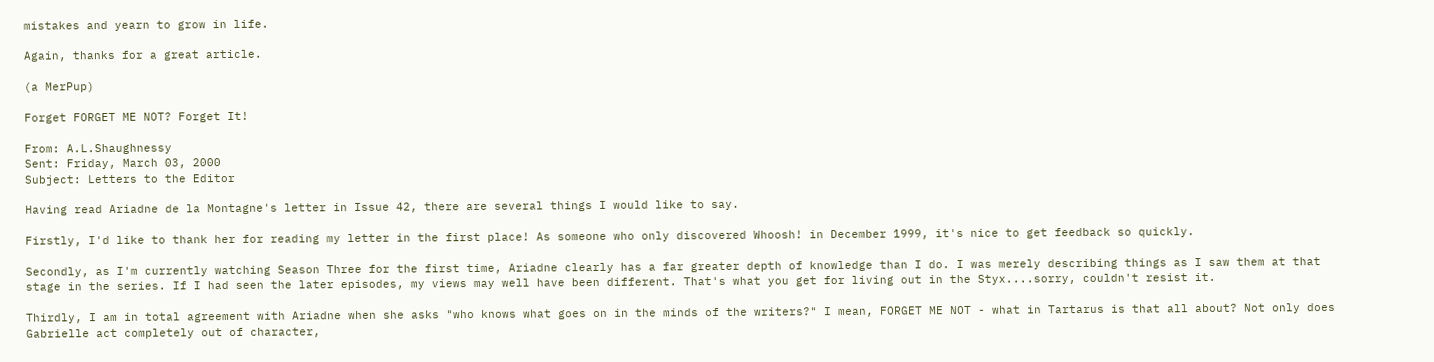mistakes and yearn to grow in life.

Again, thanks for a great article.

(a MerPup)

Forget FORGET ME NOT? Forget It!

From: A.L.Shaughnessy
Sent: Friday, March 03, 2000
Subject: Letters to the Editor

Having read Ariadne de la Montagne's letter in Issue 42, there are several things I would like to say.

Firstly, I'd like to thank her for reading my letter in the first place! As someone who only discovered Whoosh! in December 1999, it's nice to get feedback so quickly.

Secondly, as I'm currently watching Season Three for the first time, Ariadne clearly has a far greater depth of knowledge than I do. I was merely describing things as I saw them at that stage in the series. If I had seen the later episodes, my views may well have been different. That's what you get for living out in the Styx....sorry, couldn't resist it.

Thirdly, I am in total agreement with Ariadne when she asks "who knows what goes on in the minds of the writers?" I mean, FORGET ME NOT - what in Tartarus is that all about? Not only does Gabrielle act completely out of character,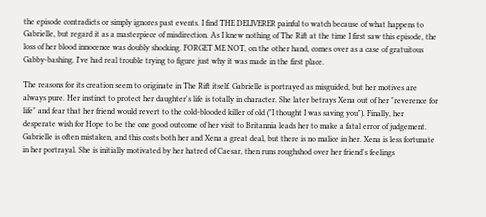the episode contradicts or simply ignores past events. I find THE DELIVERER painful to watch because of what happens to Gabrielle, but regard it as a masterpiece of misdirection. As I knew nothing of The Rift at the time I first saw this episode, the loss of her blood innocence was doubly shocking. FORGET ME NOT, on the other hand, comes over as a case of gratuitous Gabby-bashing. I've had real trouble trying to figure just why it was made in the first place.

The reasons for its creation seem to originate in The Rift itself. Gabrielle is portrayed as misguided, but her motives are always pure. Her instinct to protect her daughter's life is totally in character. She later betrays Xena out of her "reverence for life" and fear that her friend would revert to the cold-blooded killer of old ("I thought I was saving you"). Finally, her desperate wish for Hope to be the one good outcome of her visit to Britannia leads her to make a fatal error of judgement. Gabrielle is often mistaken, and this costs both her and Xena a great deal, but there is no malice in her. Xena is less fortunate in her portrayal. She is initially motivated by her hatred of Caesar, then runs roughshod over her friend's feelings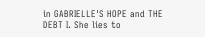in GABRIELLE'S HOPE and THE DEBT I. She lies to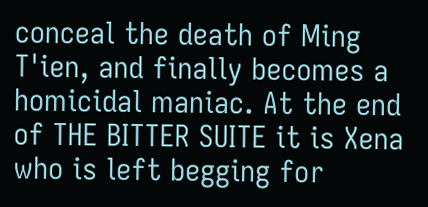conceal the death of Ming T'ien, and finally becomes a homicidal maniac. At the end of THE BITTER SUITE it is Xena who is left begging for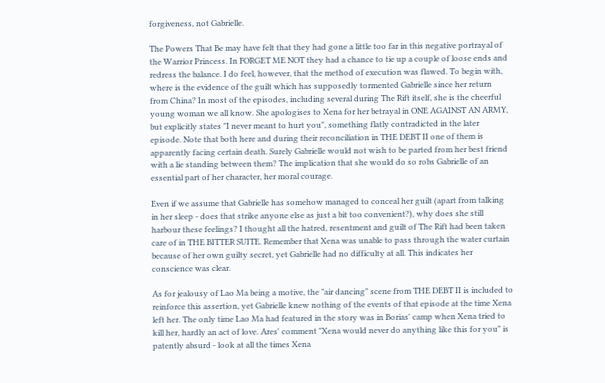forgiveness, not Gabrielle.

The Powers That Be may have felt that they had gone a little too far in this negative portrayal of the Warrior Princess. In FORGET ME NOT they had a chance to tie up a couple of loose ends and redress the balance. I do feel, however, that the method of execution was flawed. To begin with, where is the evidence of the guilt which has supposedly tormented Gabrielle since her return from China? In most of the episodes, including several during The Rift itself, she is the cheerful young woman we all know. She apologises to Xena for her betrayal in ONE AGAINST AN ARMY, but explicitly states "I never meant to hurt you", something flatly contradicted in the later episode. Note that both here and during their reconciliation in THE DEBT II one of them is apparently facing certain death. Surely Gabrielle would not wish to be parted from her best friend with a lie standing between them? The implication that she would do so robs Gabrielle of an essential part of her character, her moral courage.

Even if we assume that Gabrielle has somehow managed to conceal her guilt (apart from talking in her sleep - does that strike anyone else as just a bit too convenient?), why does she still harbour these feelings? I thought all the hatred, resentment and guilt of The Rift had been taken care of in THE BITTER SUITE. Remember that Xena was unable to pass through the water curtain because of her own guilty secret, yet Gabrielle had no difficulty at all. This indicates her conscience was clear.

As for jealousy of Lao Ma being a motive, the "air dancing" scene from THE DEBT II is included to reinforce this assertion, yet Gabrielle knew nothing of the events of that episode at the time Xena left her. The only time Lao Ma had featured in the story was in Borias' camp when Xena tried to kill her, hardly an act of love. Ares' comment "Xena would never do anything like this for you" is patently absurd - look at all the times Xena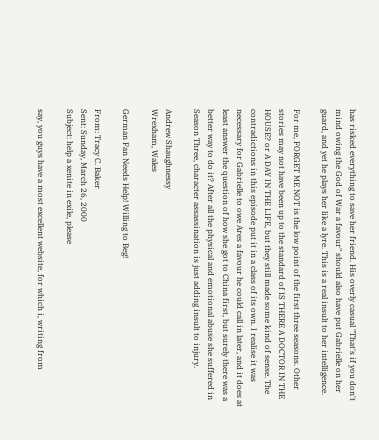has risked everything to save her friend. His overly casual "That's if you don't mind owing the God of War a favour" should also have put Gabrielle on her guard, and yet he plays her like a lyre. This is a real insult to her intelligence.

For me, FORGET ME NOT is the low point of the first three seasons. Other stories may not have been up to the standard of IS THERE A DOCTOR IN THE HOUSE? or A DAY IN THE LIFE, but they still made some kind of sense. The contradictions in this episode put it in a class of its own. I realise it was necessary for Gabrielle to owe Ares a favour he could call in later, and it does at least answer the question of how she got to China first, but surely there was a better way to do it? After all the physical and emotional abuse she suffered in Season Three, character assassination is just adding insult to injury.

Andrew Shaughnessy
Wrexham, Wales

German Fan Needs Help! Willing to Beg!

From: Tracy C. Baker
Sent: Sunday, March 26, 2000
Subject: help a xenite in exile, please

say, you guys have a most excellent website, for which i, writing from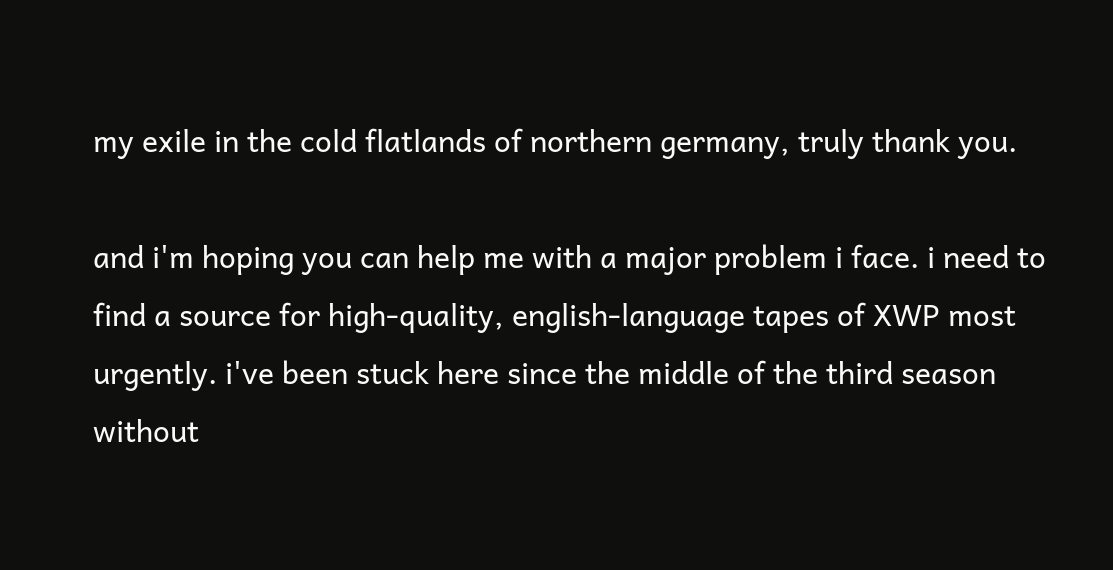my exile in the cold flatlands of northern germany, truly thank you.

and i'm hoping you can help me with a major problem i face. i need to find a source for high-quality, english-language tapes of XWP most urgently. i've been stuck here since the middle of the third season without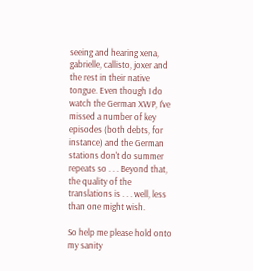seeing and hearing xena, gabrielle, callisto, joxer and the rest in their native tongue. Even though I do watch the German XWP, I've missed a number of key episodes (both debts, for instance) and the German stations don't do summer repeats so . . . Beyond that, the quality of the translations is . . . well, less than one might wish.

So help me please hold onto my sanity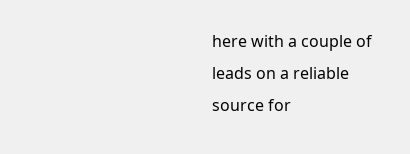here with a couple of leads on a reliable source for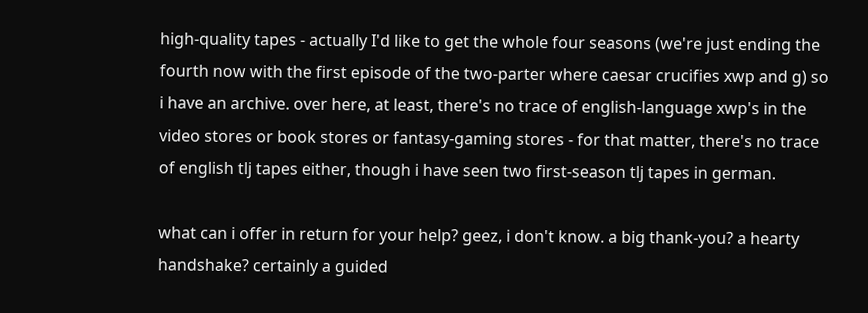high-quality tapes - actually I'd like to get the whole four seasons (we're just ending the fourth now with the first episode of the two-parter where caesar crucifies xwp and g) so i have an archive. over here, at least, there's no trace of english-language xwp's in the video stores or book stores or fantasy-gaming stores - for that matter, there's no trace of english tlj tapes either, though i have seen two first-season tlj tapes in german.

what can i offer in return for your help? geez, i don't know. a big thank-you? a hearty handshake? certainly a guided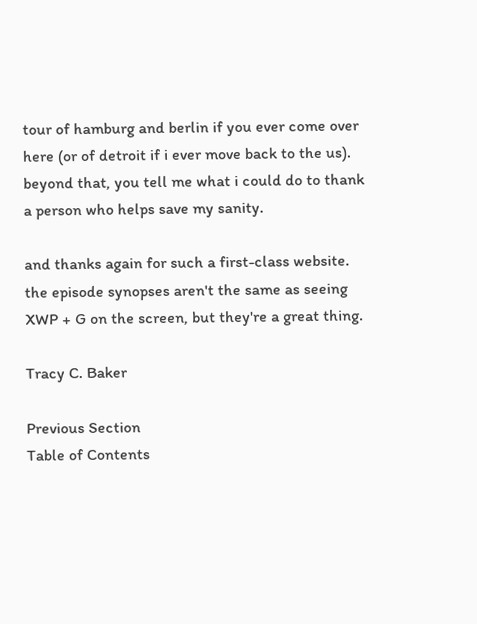tour of hamburg and berlin if you ever come over here (or of detroit if i ever move back to the us). beyond that, you tell me what i could do to thank a person who helps save my sanity.

and thanks again for such a first-class website. the episode synopses aren't the same as seeing XWP + G on the screen, but they're a great thing.

Tracy C. Baker

Previous Section
Table of Contents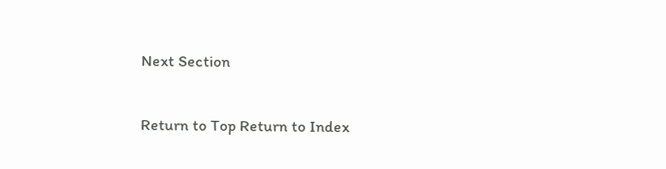Next Section

Return to Top Return to Index